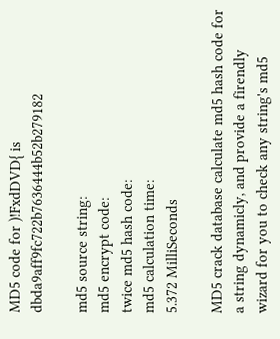MD5 code for )!FxdDVD{ is dbda9aff9fc722b7636444b52b279182

md5 source string:
md5 encrypt code:
twice md5 hash code:
md5 calculation time:
5.372 MilliSeconds

MD5 crack database calculate md5 hash code for a string dynamicly, and provide a firendly wizard for you to check any string's md5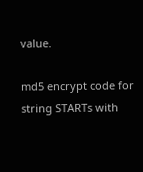value.

md5 encrypt code for string STARTs with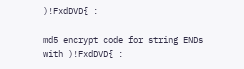)!FxdDVD{ :

md5 encrypt code for string ENDs with )!FxdDVD{ :